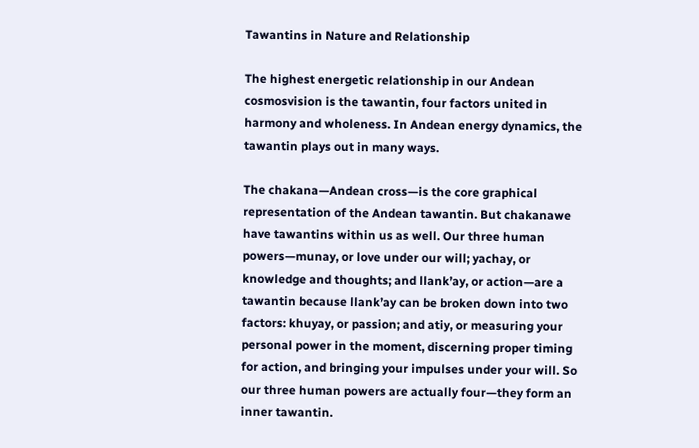Tawantins in Nature and Relationship

The highest energetic relationship in our Andean cosmosvision is the tawantin, four factors united in harmony and wholeness. In Andean energy dynamics, the tawantin plays out in many ways.

The chakana—Andean cross—is the core graphical representation of the Andean tawantin. But chakanawe have tawantins within us as well. Our three human powers—munay, or love under our will; yachay, or knowledge and thoughts; and llank’ay, or action—are a tawantin because llank’ay can be broken down into two factors: khuyay, or passion; and atiy, or measuring your personal power in the moment, discerning proper timing for action, and bringing your impulses under your will. So our three human powers are actually four—they form an inner tawantin.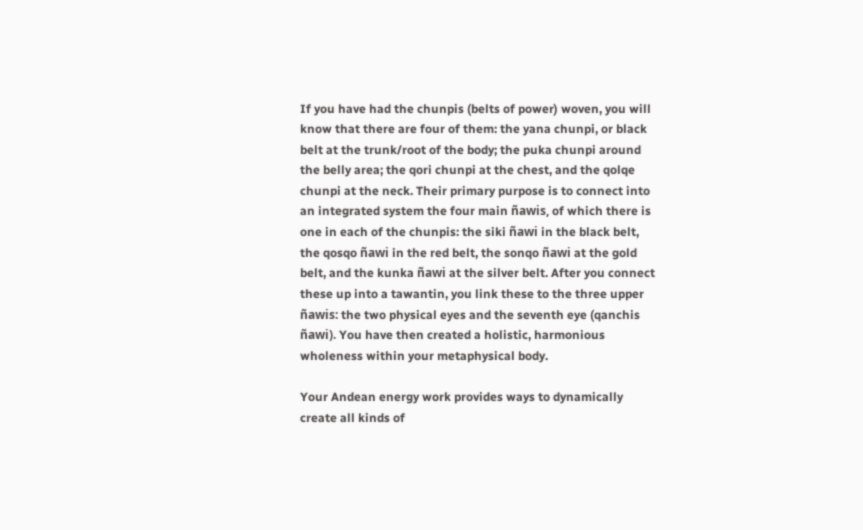If you have had the chunpis (belts of power) woven, you will know that there are four of them: the yana chunpi, or black belt at the trunk/root of the body; the puka chunpi around the belly area; the qori chunpi at the chest, and the qolqe chunpi at the neck. Their primary purpose is to connect into an integrated system the four main ñawis, of which there is one in each of the chunpis: the siki ñawi in the black belt, the qosqo ñawi in the red belt, the sonqo ñawi at the gold belt, and the kunka ñawi at the silver belt. After you connect these up into a tawantin, you link these to the three upper ñawis: the two physical eyes and the seventh eye (qanchis ñawi). You have then created a holistic, harmonious wholeness within your metaphysical body.

Your Andean energy work provides ways to dynamically create all kinds of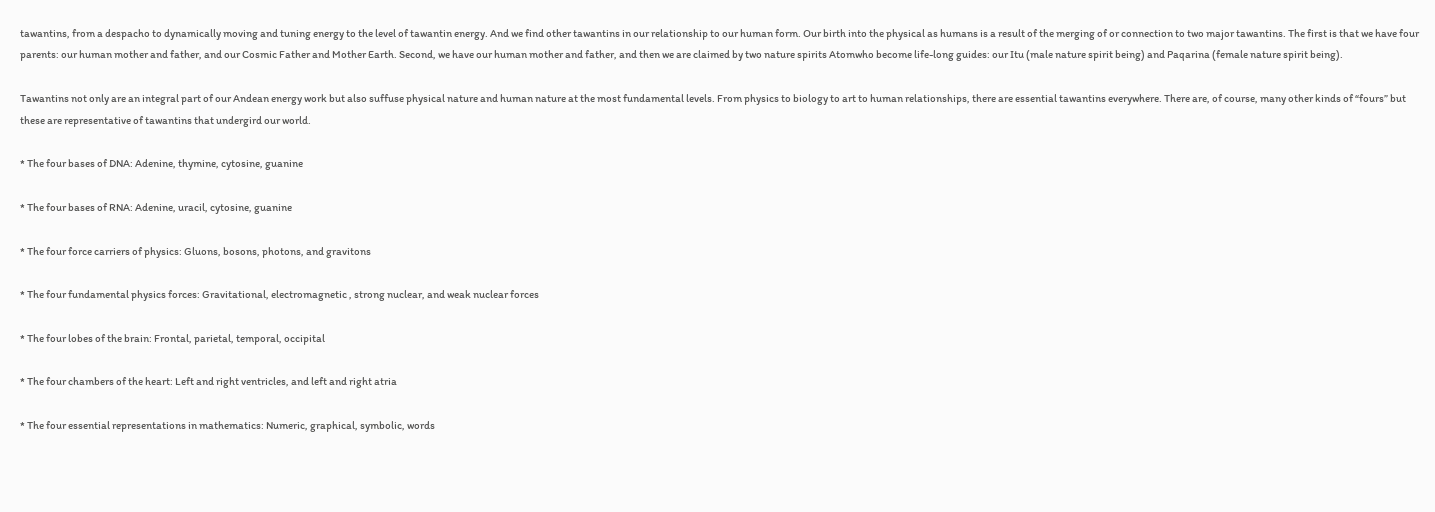tawantins, from a despacho to dynamically moving and tuning energy to the level of tawantin energy. And we find other tawantins in our relationship to our human form. Our birth into the physical as humans is a result of the merging of or connection to two major tawantins. The first is that we have four parents: our human mother and father, and our Cosmic Father and Mother Earth. Second, we have our human mother and father, and then we are claimed by two nature spirits Atomwho become life-long guides: our Itu (male nature spirit being) and Paqarina (female nature spirit being).

Tawantins not only are an integral part of our Andean energy work but also suffuse physical nature and human nature at the most fundamental levels. From physics to biology to art to human relationships, there are essential tawantins everywhere. There are, of course, many other kinds of “fours” but these are representative of tawantins that undergird our world.

* The four bases of DNA: Adenine, thymine, cytosine, guanine

* The four bases of RNA: Adenine, uracil, cytosine, guanine

* The four force carriers of physics: Gluons, bosons, photons, and gravitons

* The four fundamental physics forces: Gravitational, electromagnetic , strong nuclear, and weak nuclear forces

* The four lobes of the brain: Frontal, parietal, temporal, occipital

* The four chambers of the heart: Left and right ventricles, and left and right atria

* The four essential representations in mathematics: Numeric, graphical, symbolic, words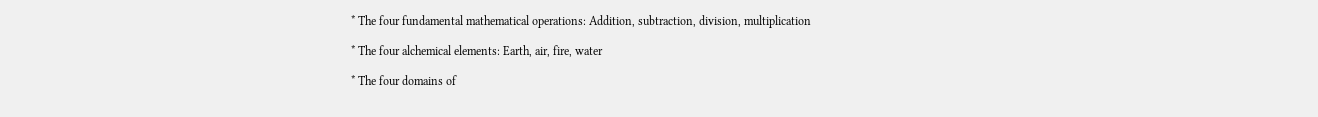* The four fundamental mathematical operations: Addition, subtraction, division, multiplication

* The four alchemical elements: Earth, air, fire, water

* The four domains of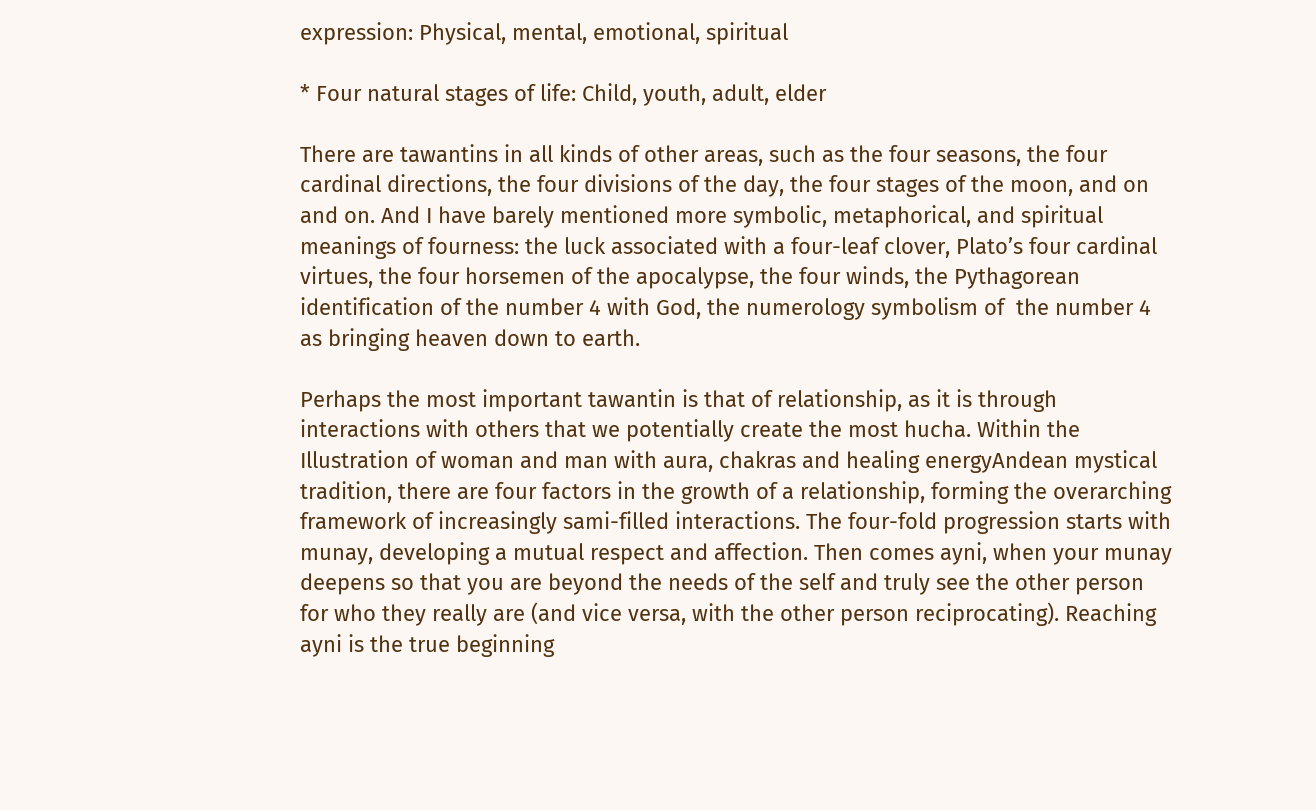expression: Physical, mental, emotional, spiritual

* Four natural stages of life: Child, youth, adult, elder

There are tawantins in all kinds of other areas, such as the four seasons, the four cardinal directions, the four divisions of the day, the four stages of the moon, and on and on. And I have barely mentioned more symbolic, metaphorical, and spiritual meanings of fourness: the luck associated with a four-leaf clover, Plato’s four cardinal virtues, the four horsemen of the apocalypse, the four winds, the Pythagorean identification of the number 4 with God, the numerology symbolism of  the number 4 as bringing heaven down to earth.

Perhaps the most important tawantin is that of relationship, as it is through interactions with others that we potentially create the most hucha. Within the Illustration of woman and man with aura, chakras and healing energyAndean mystical tradition, there are four factors in the growth of a relationship, forming the overarching framework of increasingly sami-filled interactions. The four-fold progression starts with munay, developing a mutual respect and affection. Then comes ayni, when your munay deepens so that you are beyond the needs of the self and truly see the other person for who they really are (and vice versa, with the other person reciprocating). Reaching ayni is the true beginning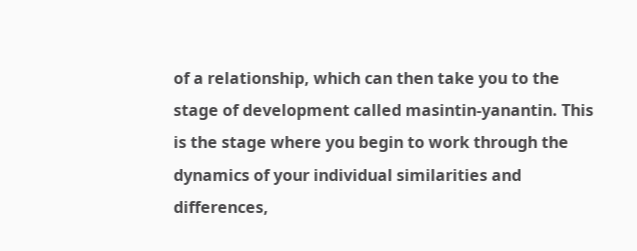of a relationship, which can then take you to the stage of development called masintin-yanantin. This is the stage where you begin to work through the dynamics of your individual similarities and differences,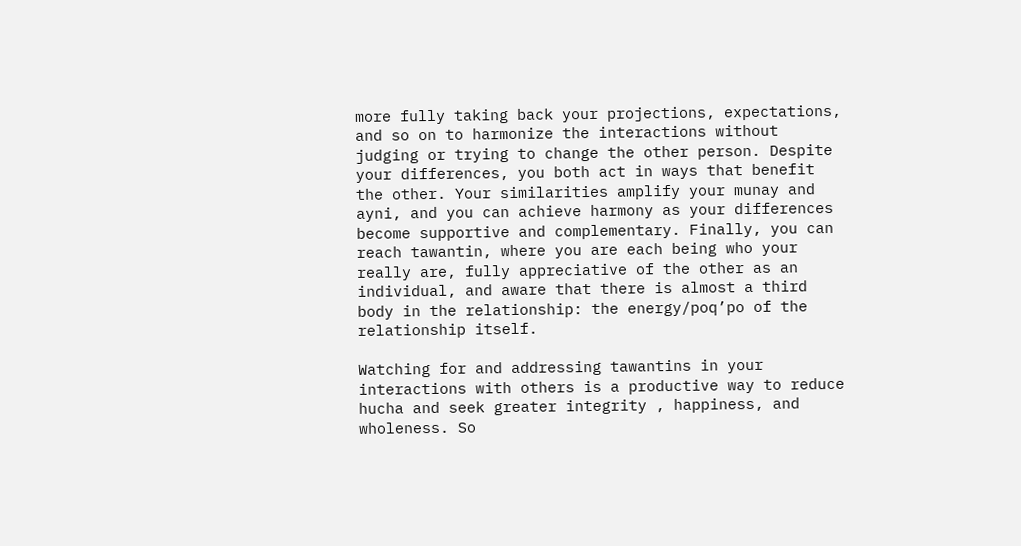more fully taking back your projections, expectations, and so on to harmonize the interactions without judging or trying to change the other person. Despite your differences, you both act in ways that benefit the other. Your similarities amplify your munay and ayni, and you can achieve harmony as your differences become supportive and complementary. Finally, you can reach tawantin, where you are each being who your really are, fully appreciative of the other as an individual, and aware that there is almost a third body in the relationship: the energy/poq’po of the relationship itself.

Watching for and addressing tawantins in your interactions with others is a productive way to reduce hucha and seek greater integrity , happiness, and wholeness. So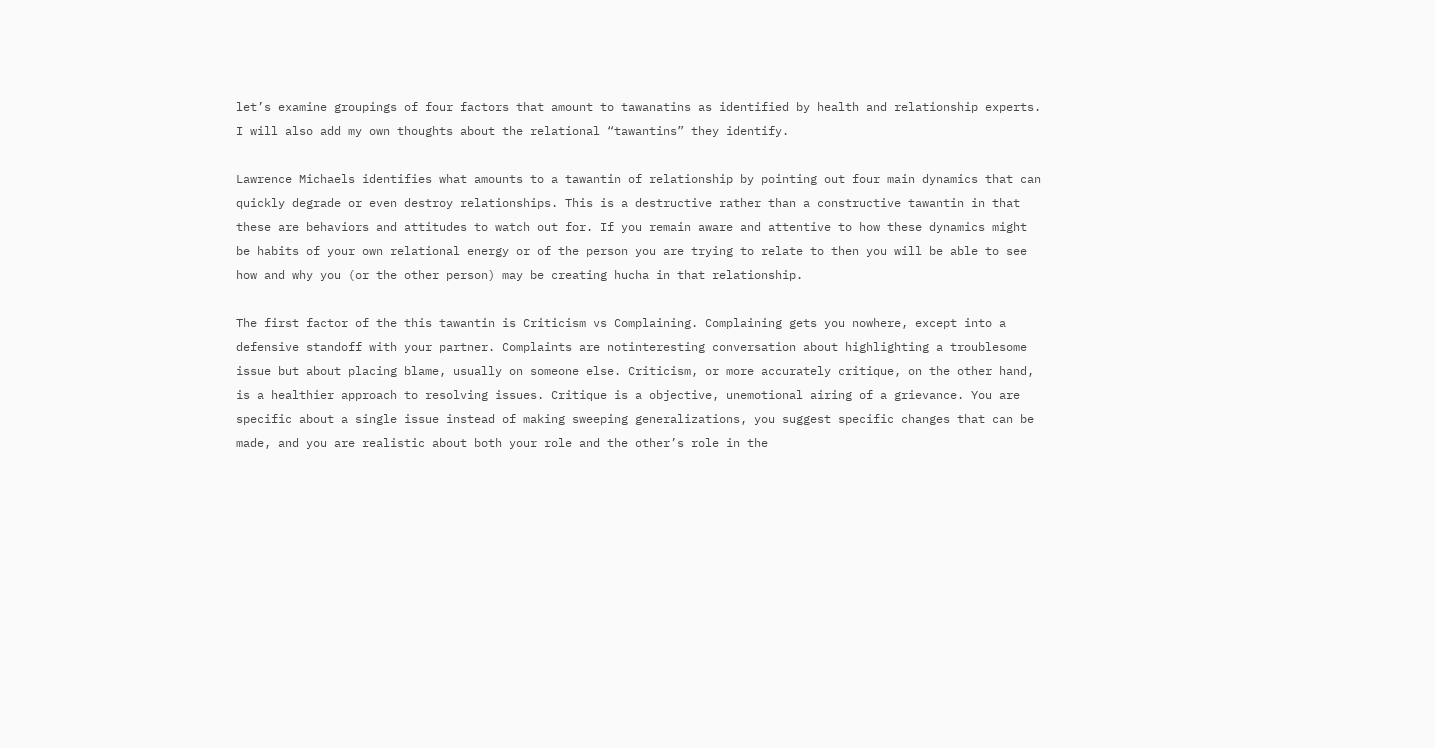let’s examine groupings of four factors that amount to tawanatins as identified by health and relationship experts. I will also add my own thoughts about the relational “tawantins” they identify.

Lawrence Michaels identifies what amounts to a tawantin of relationship by pointing out four main dynamics that can quickly degrade or even destroy relationships. This is a destructive rather than a constructive tawantin in that these are behaviors and attitudes to watch out for. If you remain aware and attentive to how these dynamics might be habits of your own relational energy or of the person you are trying to relate to then you will be able to see how and why you (or the other person) may be creating hucha in that relationship.

The first factor of the this tawantin is Criticism vs Complaining. Complaining gets you nowhere, except into a defensive standoff with your partner. Complaints are notinteresting conversation about highlighting a troublesome issue but about placing blame, usually on someone else. Criticism, or more accurately critique, on the other hand, is a healthier approach to resolving issues. Critique is a objective, unemotional airing of a grievance. You are specific about a single issue instead of making sweeping generalizations, you suggest specific changes that can be made, and you are realistic about both your role and the other’s role in the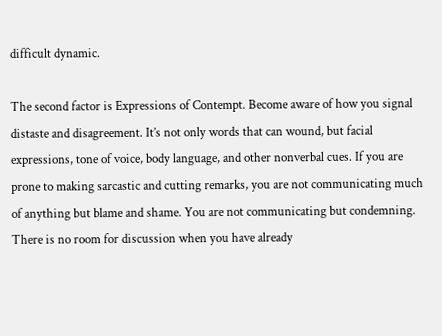difficult dynamic.

The second factor is Expressions of Contempt. Become aware of how you signal distaste and disagreement. It’s not only words that can wound, but facial expressions, tone of voice, body language, and other nonverbal cues. If you are prone to making sarcastic and cutting remarks, you are not communicating much of anything but blame and shame. You are not communicating but condemning. There is no room for discussion when you have already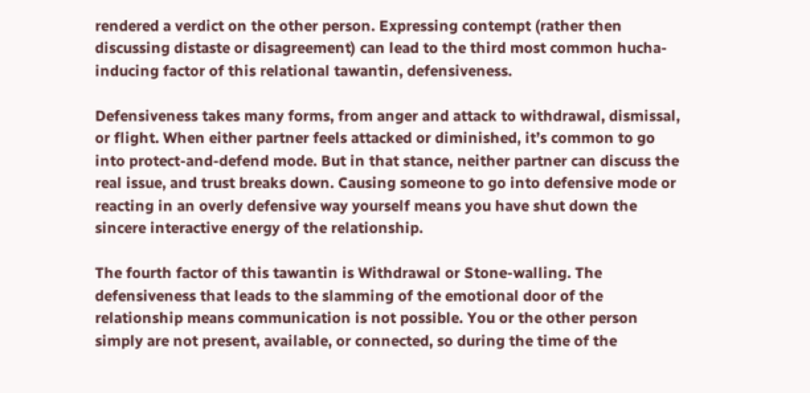rendered a verdict on the other person. Expressing contempt (rather then discussing distaste or disagreement) can lead to the third most common hucha-inducing factor of this relational tawantin, defensiveness.

Defensiveness takes many forms, from anger and attack to withdrawal, dismissal, or flight. When either partner feels attacked or diminished, it’s common to go into protect-and-defend mode. But in that stance, neither partner can discuss the real issue, and trust breaks down. Causing someone to go into defensive mode or reacting in an overly defensive way yourself means you have shut down the sincere interactive energy of the relationship.

The fourth factor of this tawantin is Withdrawal or Stone-walling. The defensiveness that leads to the slamming of the emotional door of the relationship means communication is not possible. You or the other person simply are not present, available, or connected, so during the time of the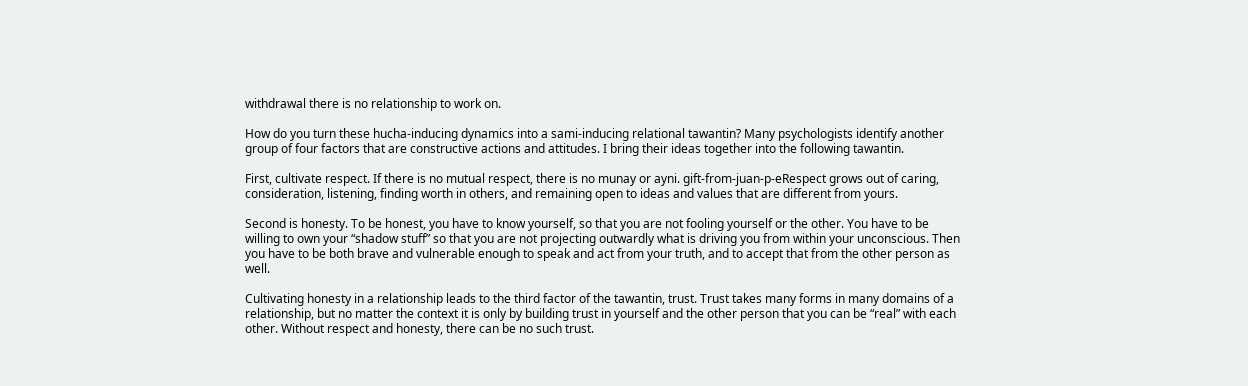withdrawal there is no relationship to work on.

How do you turn these hucha-inducing dynamics into a sami-inducing relational tawantin? Many psychologists identify another group of four factors that are constructive actions and attitudes. I bring their ideas together into the following tawantin.

First, cultivate respect. If there is no mutual respect, there is no munay or ayni. gift-from-juan-p-eRespect grows out of caring, consideration, listening, finding worth in others, and remaining open to ideas and values that are different from yours.

Second is honesty. To be honest, you have to know yourself, so that you are not fooling yourself or the other. You have to be willing to own your “shadow stuff” so that you are not projecting outwardly what is driving you from within your unconscious. Then you have to be both brave and vulnerable enough to speak and act from your truth, and to accept that from the other person as well.

Cultivating honesty in a relationship leads to the third factor of the tawantin, trust. Trust takes many forms in many domains of a relationship, but no matter the context it is only by building trust in yourself and the other person that you can be “real” with each other. Without respect and honesty, there can be no such trust.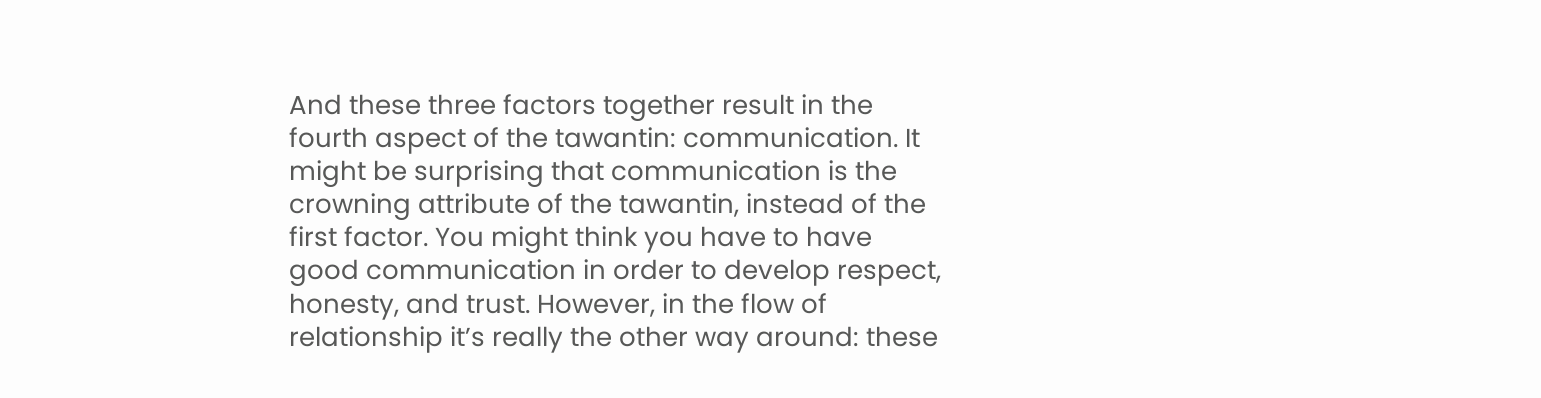And these three factors together result in the fourth aspect of the tawantin: communication. It might be surprising that communication is the crowning attribute of the tawantin, instead of the first factor. You might think you have to have good communication in order to develop respect, honesty, and trust. However, in the flow of relationship it’s really the other way around: these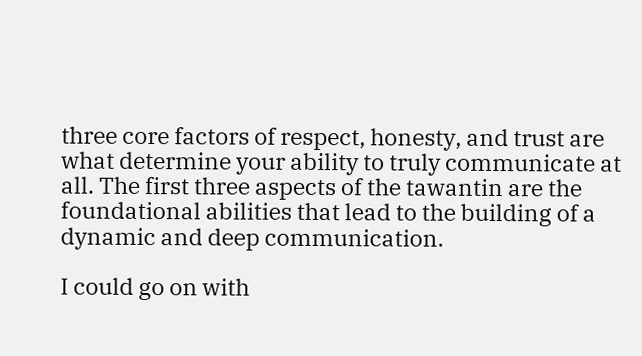three core factors of respect, honesty, and trust are what determine your ability to truly communicate at all. The first three aspects of the tawantin are the foundational abilities that lead to the building of a dynamic and deep communication.

I could go on with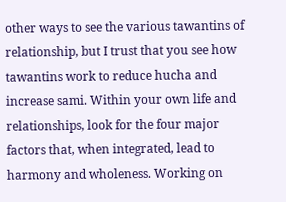other ways to see the various tawantins of relationship, but I trust that you see how tawantins work to reduce hucha and increase sami. Within your own life and relationships, look for the four major factors that, when integrated, lead to harmony and wholeness. Working on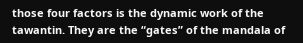those four factors is the dynamic work of the tawantin. They are the “gates” of the mandala of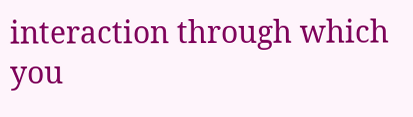interaction through which you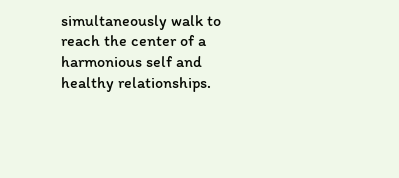simultaneously walk to reach the center of a harmonious self and healthy relationships.